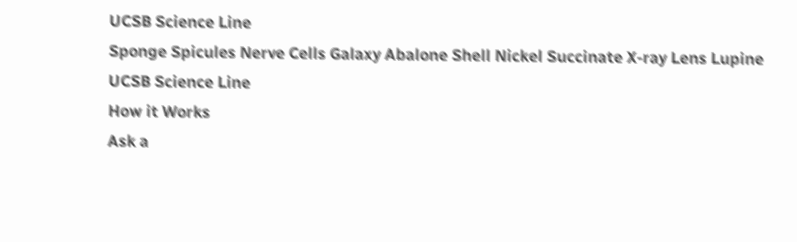UCSB Science Line
Sponge Spicules Nerve Cells Galaxy Abalone Shell Nickel Succinate X-ray Lens Lupine
UCSB Science Line
How it Works
Ask a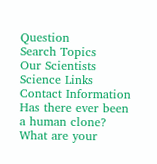Question
Search Topics
Our Scientists
Science Links
Contact Information
Has there ever been a human clone? What are your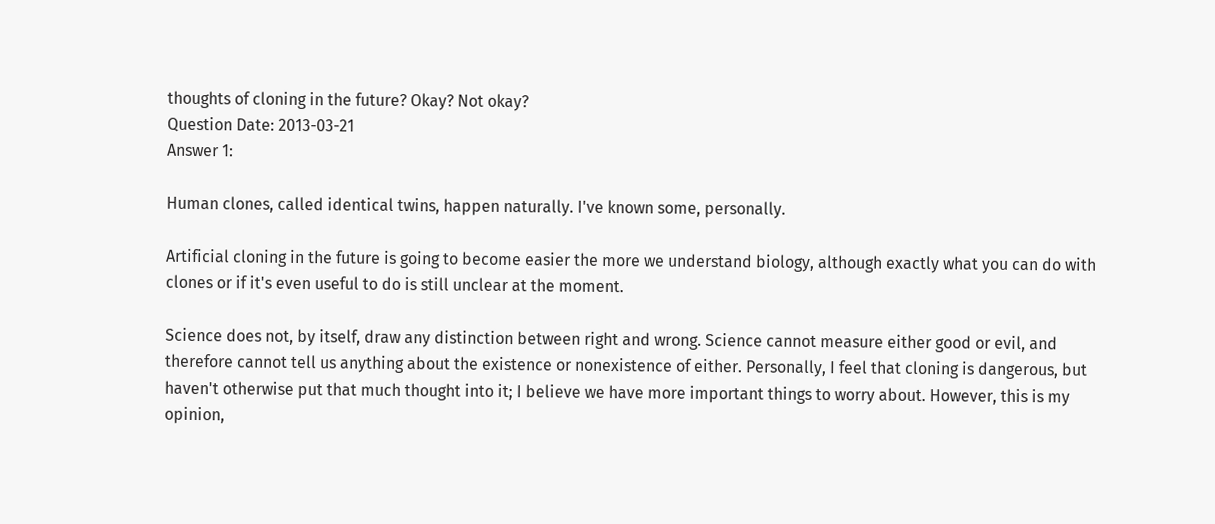thoughts of cloning in the future? Okay? Not okay?
Question Date: 2013-03-21
Answer 1:

Human clones, called identical twins, happen naturally. I've known some, personally.

Artificial cloning in the future is going to become easier the more we understand biology, although exactly what you can do with clones or if it's even useful to do is still unclear at the moment.

Science does not, by itself, draw any distinction between right and wrong. Science cannot measure either good or evil, and therefore cannot tell us anything about the existence or nonexistence of either. Personally, I feel that cloning is dangerous, but haven't otherwise put that much thought into it; I believe we have more important things to worry about. However, this is my opinion,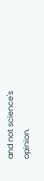and not science's opinion.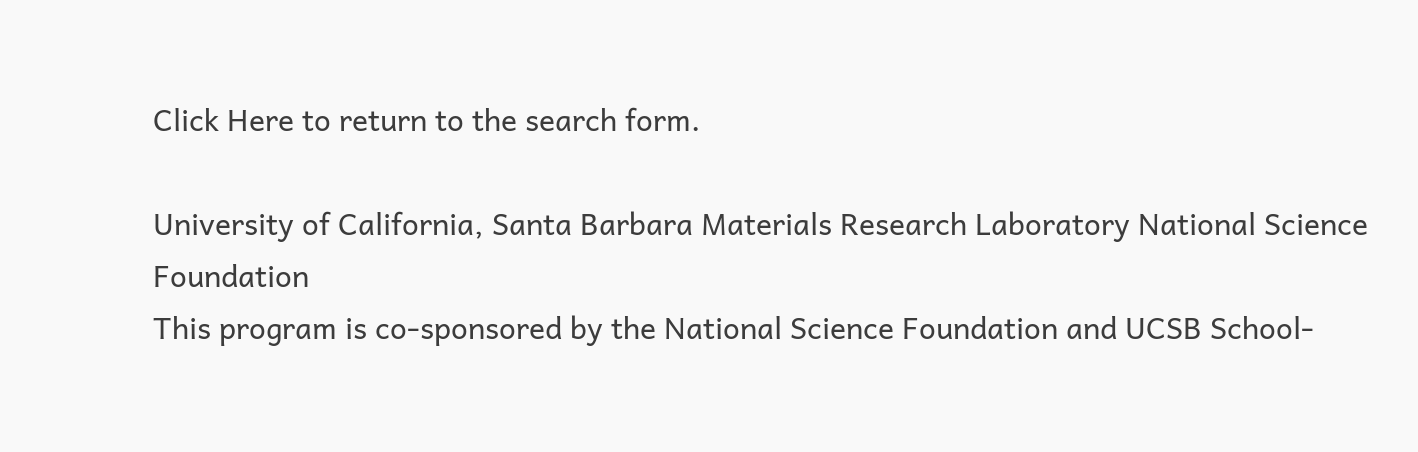Click Here to return to the search form.

University of California, Santa Barbara Materials Research Laboratory National Science Foundation
This program is co-sponsored by the National Science Foundation and UCSB School-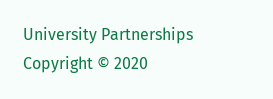University Partnerships
Copyright © 2020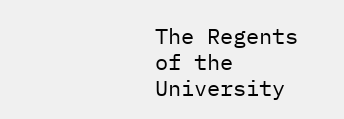The Regents of the University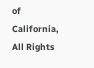of California,
All Rights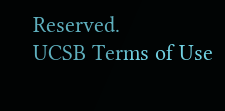Reserved.
UCSB Terms of Use